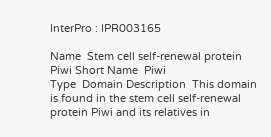InterPro : IPR003165

Name  Stem cell self-renewal protein Piwi Short Name  Piwi
Type  Domain Description  This domain is found in the stem cell self-renewal protein Piwi and its relatives in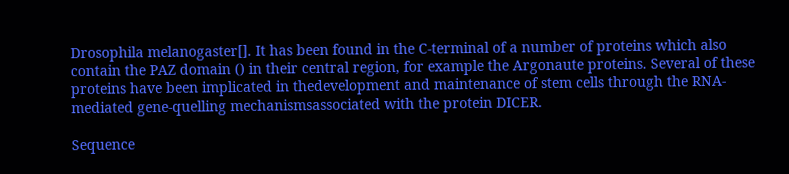Drosophila melanogaster[]. It has been found in the C-terminal of a number of proteins which also contain the PAZ domain () in their central region, for example the Argonaute proteins. Several of these proteins have been implicated in thedevelopment and maintenance of stem cells through the RNA-mediated gene-quelling mechanismsassociated with the protein DICER.

Sequence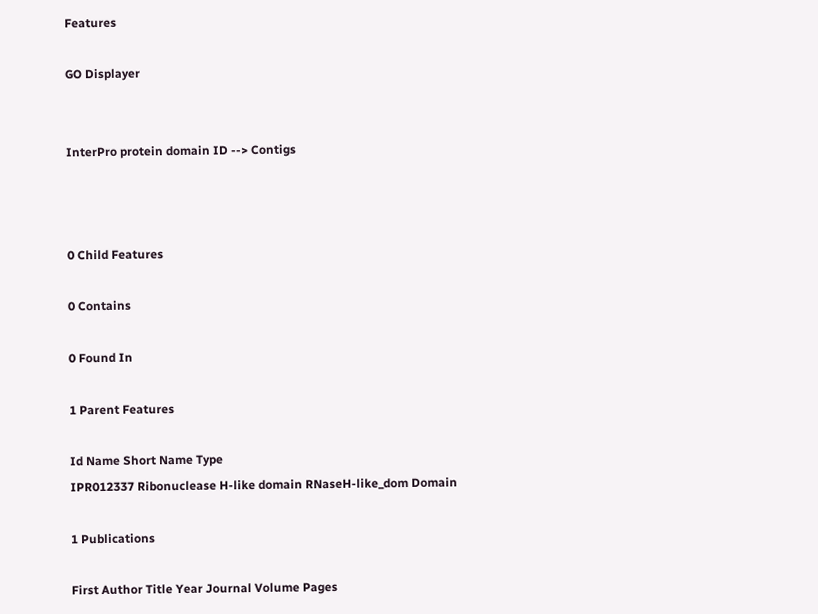Features

GO Displayer


InterPro protein domain ID --> Contigs



0 Child Features

0 Contains

0 Found In

1 Parent Features

Id Name Short Name Type
IPR012337 Ribonuclease H-like domain RNaseH-like_dom Domain

1 Publications

First Author Title Year Journal Volume Pages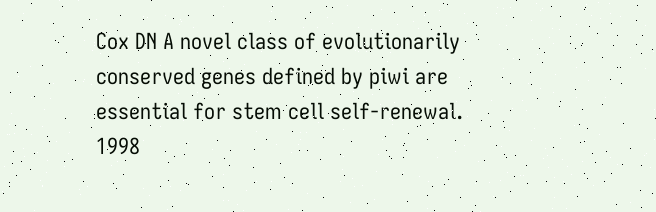Cox DN A novel class of evolutionarily conserved genes defined by piwi are essential for stem cell self-renewal. 1998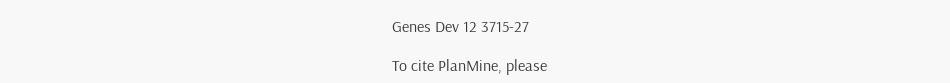Genes Dev 12 3715-27

To cite PlanMine, please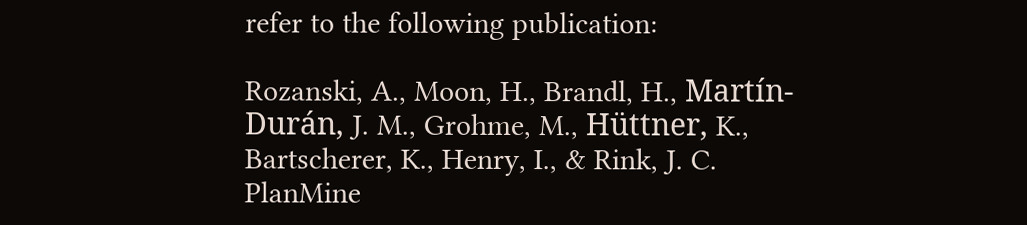refer to the following publication:

Rozanski, A., Moon, H., Brandl, H., Martín-Durán, J. M., Grohme, M., Hüttner, K., Bartscherer, K., Henry, I., & Rink, J. C.
PlanMine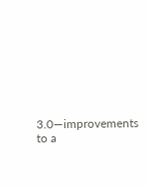3.0—improvements to a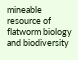mineable resource of flatworm biology and biodiversity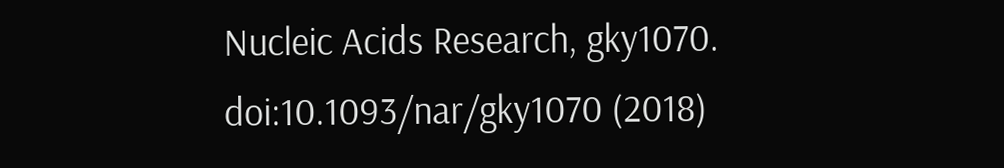Nucleic Acids Research, gky1070. doi:10.1093/nar/gky1070 (2018)